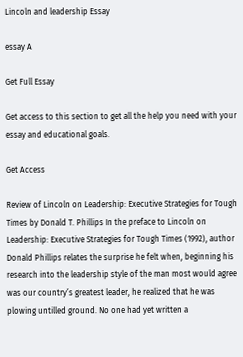Lincoln and leadership Essay

essay A

Get Full Essay

Get access to this section to get all the help you need with your essay and educational goals.

Get Access

Review of Lincoln on Leadership: Executive Strategies for Tough Times by Donald T. Phillips In the preface to Lincoln on Leadership: Executive Strategies for Tough Times (1992), author Donald Phillips relates the surprise he felt when, beginning his research into the leadership style of the man most would agree was our country’s greatest leader, he realized that he was plowing untilled ground. No one had yet written a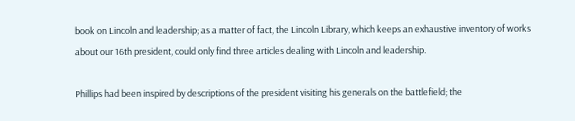book on Lincoln and leadership; as a matter of fact, the Lincoln Library, which keeps an exhaustive inventory of works about our 16th president, could only find three articles dealing with Lincoln and leadership.

Phillips had been inspired by descriptions of the president visiting his generals on the battlefield; the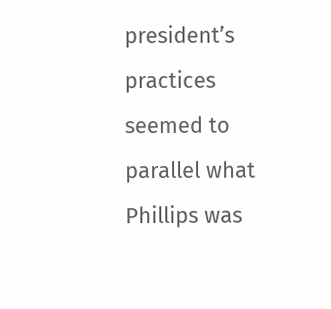president’s practices seemed to parallel what Phillips was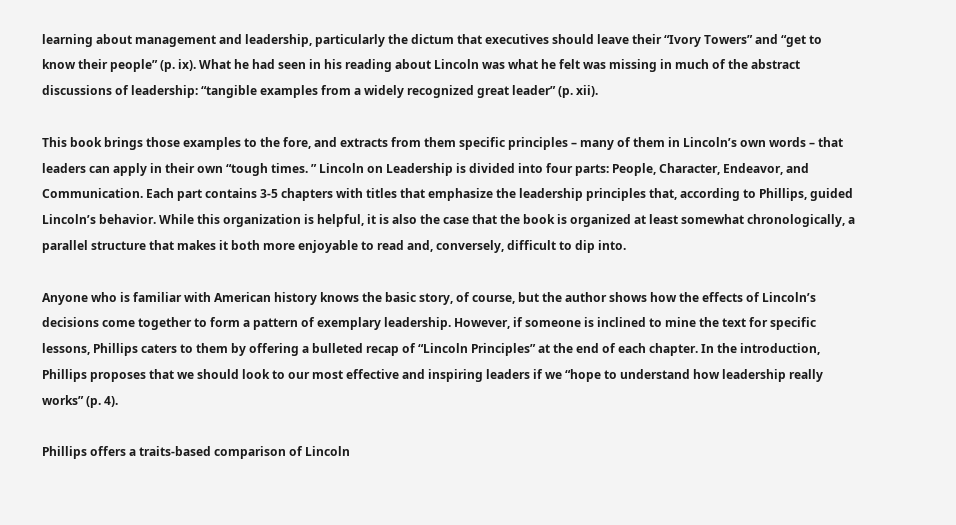learning about management and leadership, particularly the dictum that executives should leave their “Ivory Towers” and “get to know their people” (p. ix). What he had seen in his reading about Lincoln was what he felt was missing in much of the abstract discussions of leadership: “tangible examples from a widely recognized great leader” (p. xii).

This book brings those examples to the fore, and extracts from them specific principles – many of them in Lincoln’s own words – that leaders can apply in their own “tough times. ” Lincoln on Leadership is divided into four parts: People, Character, Endeavor, and Communication. Each part contains 3-5 chapters with titles that emphasize the leadership principles that, according to Phillips, guided Lincoln’s behavior. While this organization is helpful, it is also the case that the book is organized at least somewhat chronologically, a parallel structure that makes it both more enjoyable to read and, conversely, difficult to dip into.

Anyone who is familiar with American history knows the basic story, of course, but the author shows how the effects of Lincoln’s decisions come together to form a pattern of exemplary leadership. However, if someone is inclined to mine the text for specific lessons, Phillips caters to them by offering a bulleted recap of “Lincoln Principles” at the end of each chapter. In the introduction, Phillips proposes that we should look to our most effective and inspiring leaders if we “hope to understand how leadership really works” (p. 4).

Phillips offers a traits-based comparison of Lincoln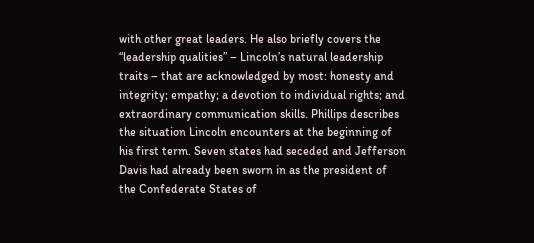with other great leaders. He also briefly covers the “leadership qualities” – Lincoln’s natural leadership traits – that are acknowledged by most: honesty and integrity; empathy; a devotion to individual rights; and extraordinary communication skills. Phillips describes the situation Lincoln encounters at the beginning of his first term. Seven states had seceded and Jefferson Davis had already been sworn in as the president of the Confederate States of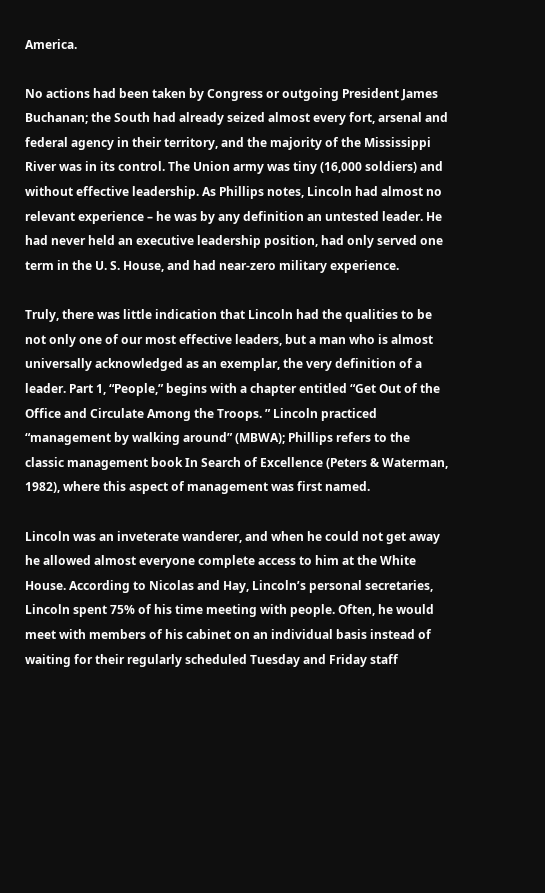America.

No actions had been taken by Congress or outgoing President James Buchanan; the South had already seized almost every fort, arsenal and federal agency in their territory, and the majority of the Mississippi River was in its control. The Union army was tiny (16,000 soldiers) and without effective leadership. As Phillips notes, Lincoln had almost no relevant experience – he was by any definition an untested leader. He had never held an executive leadership position, had only served one term in the U. S. House, and had near-zero military experience.

Truly, there was little indication that Lincoln had the qualities to be not only one of our most effective leaders, but a man who is almost universally acknowledged as an exemplar, the very definition of a leader. Part 1, “People,” begins with a chapter entitled “Get Out of the Office and Circulate Among the Troops. ” Lincoln practiced “management by walking around” (MBWA); Phillips refers to the classic management book In Search of Excellence (Peters & Waterman, 1982), where this aspect of management was first named.

Lincoln was an inveterate wanderer, and when he could not get away he allowed almost everyone complete access to him at the White House. According to Nicolas and Hay, Lincoln’s personal secretaries, Lincoln spent 75% of his time meeting with people. Often, he would meet with members of his cabinet on an individual basis instead of waiting for their regularly scheduled Tuesday and Friday staff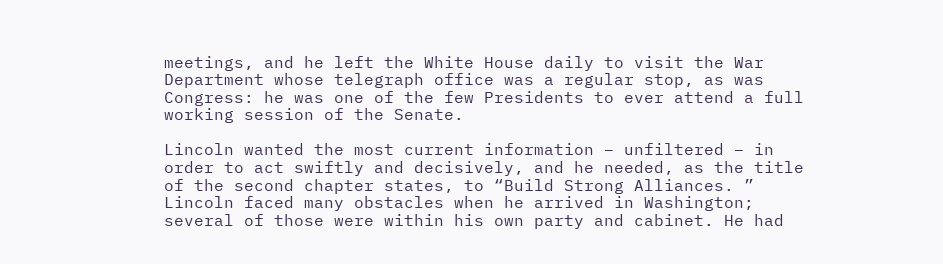meetings, and he left the White House daily to visit the War Department whose telegraph office was a regular stop, as was Congress: he was one of the few Presidents to ever attend a full working session of the Senate.

Lincoln wanted the most current information – unfiltered – in order to act swiftly and decisively, and he needed, as the title of the second chapter states, to “Build Strong Alliances. ” Lincoln faced many obstacles when he arrived in Washington; several of those were within his own party and cabinet. He had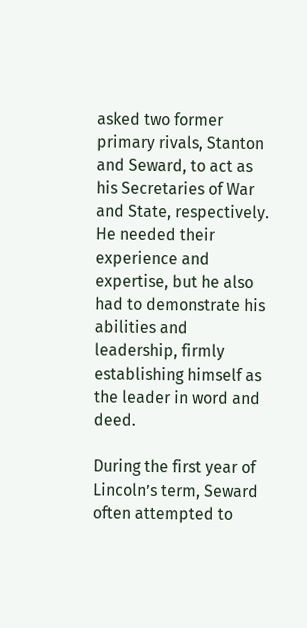asked two former primary rivals, Stanton and Seward, to act as his Secretaries of War and State, respectively. He needed their experience and expertise, but he also had to demonstrate his abilities and leadership, firmly establishing himself as the leader in word and deed.

During the first year of Lincoln’s term, Seward often attempted to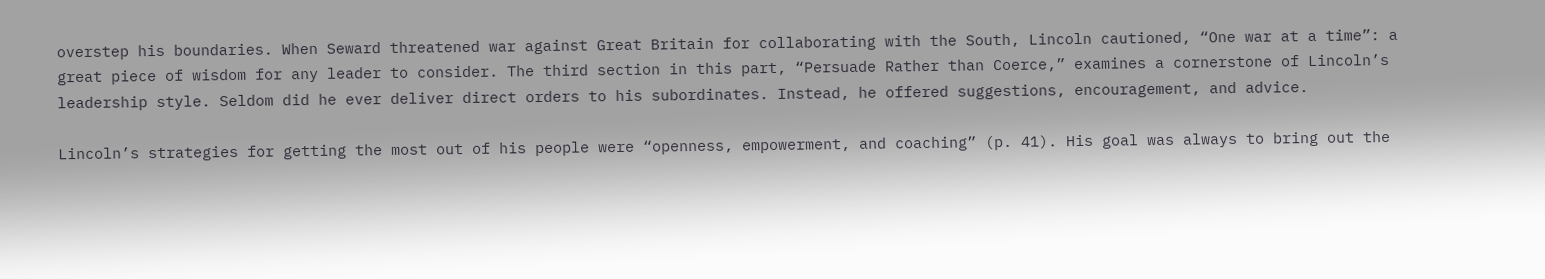overstep his boundaries. When Seward threatened war against Great Britain for collaborating with the South, Lincoln cautioned, “One war at a time”: a great piece of wisdom for any leader to consider. The third section in this part, “Persuade Rather than Coerce,” examines a cornerstone of Lincoln’s leadership style. Seldom did he ever deliver direct orders to his subordinates. Instead, he offered suggestions, encouragement, and advice.

Lincoln’s strategies for getting the most out of his people were “openness, empowerment, and coaching” (p. 41). His goal was always to bring out the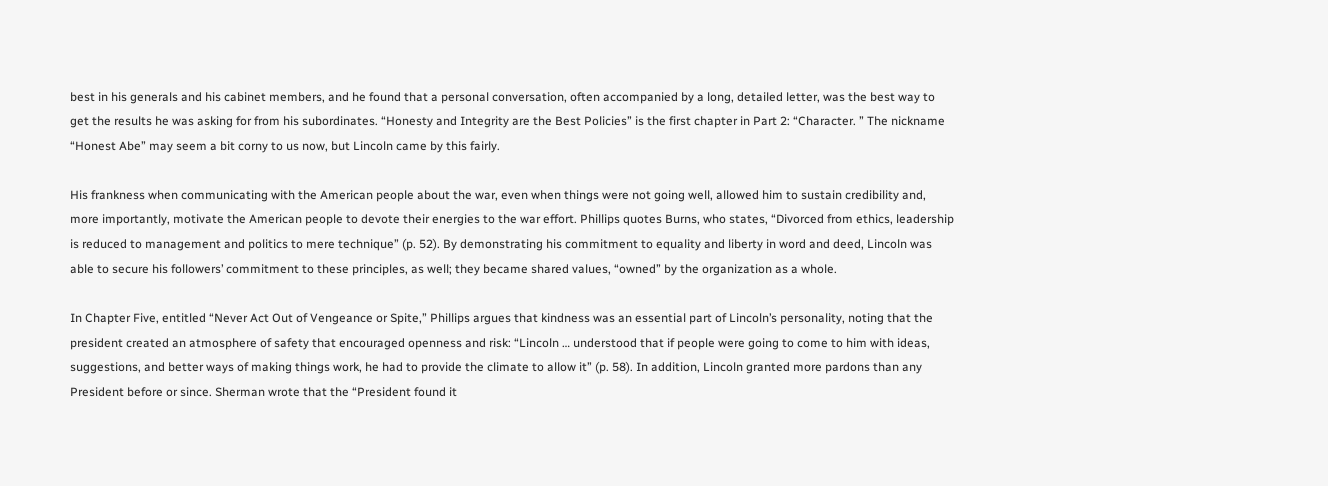best in his generals and his cabinet members, and he found that a personal conversation, often accompanied by a long, detailed letter, was the best way to get the results he was asking for from his subordinates. “Honesty and Integrity are the Best Policies” is the first chapter in Part 2: “Character. ” The nickname “Honest Abe” may seem a bit corny to us now, but Lincoln came by this fairly.

His frankness when communicating with the American people about the war, even when things were not going well, allowed him to sustain credibility and, more importantly, motivate the American people to devote their energies to the war effort. Phillips quotes Burns, who states, “Divorced from ethics, leadership is reduced to management and politics to mere technique” (p. 52). By demonstrating his commitment to equality and liberty in word and deed, Lincoln was able to secure his followers’ commitment to these principles, as well; they became shared values, “owned” by the organization as a whole.

In Chapter Five, entitled “Never Act Out of Vengeance or Spite,” Phillips argues that kindness was an essential part of Lincoln’s personality, noting that the president created an atmosphere of safety that encouraged openness and risk: “Lincoln … understood that if people were going to come to him with ideas, suggestions, and better ways of making things work, he had to provide the climate to allow it” (p. 58). In addition, Lincoln granted more pardons than any President before or since. Sherman wrote that the “President found it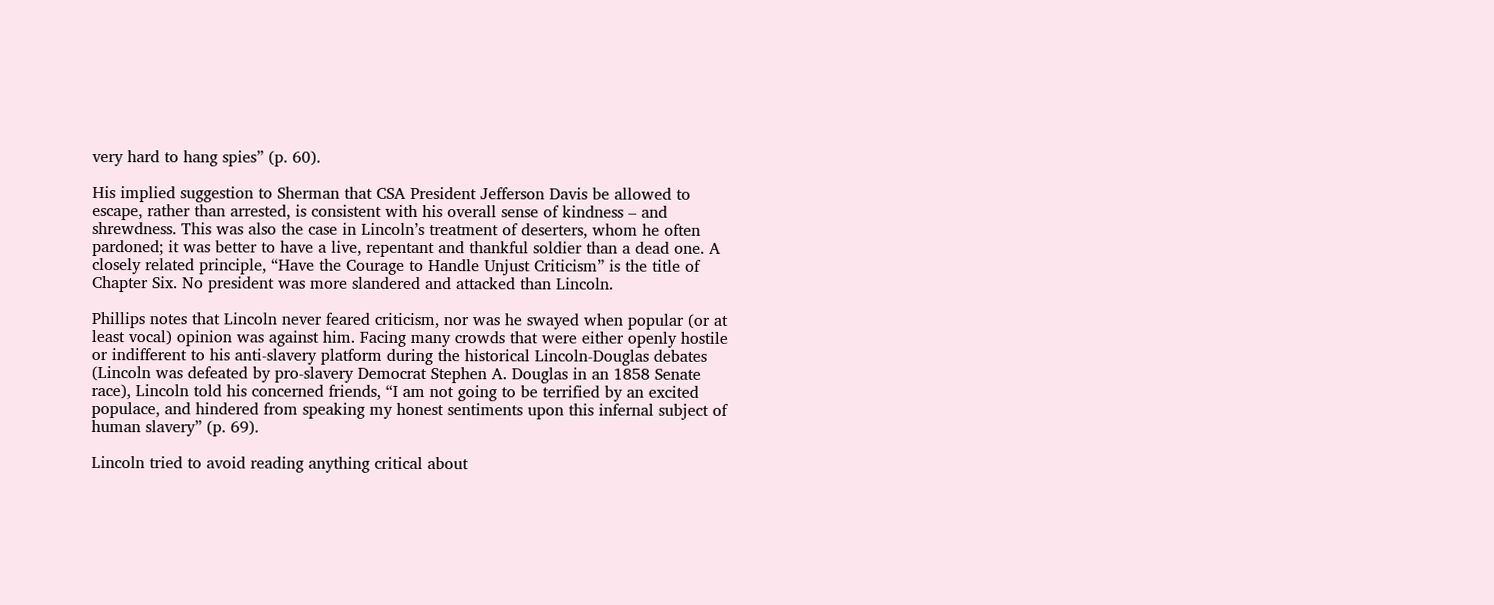very hard to hang spies” (p. 60).

His implied suggestion to Sherman that CSA President Jefferson Davis be allowed to escape, rather than arrested, is consistent with his overall sense of kindness – and shrewdness. This was also the case in Lincoln’s treatment of deserters, whom he often pardoned; it was better to have a live, repentant and thankful soldier than a dead one. A closely related principle, “Have the Courage to Handle Unjust Criticism” is the title of Chapter Six. No president was more slandered and attacked than Lincoln.

Phillips notes that Lincoln never feared criticism, nor was he swayed when popular (or at least vocal) opinion was against him. Facing many crowds that were either openly hostile or indifferent to his anti-slavery platform during the historical Lincoln-Douglas debates (Lincoln was defeated by pro-slavery Democrat Stephen A. Douglas in an 1858 Senate race), Lincoln told his concerned friends, “I am not going to be terrified by an excited populace, and hindered from speaking my honest sentiments upon this infernal subject of human slavery” (p. 69).

Lincoln tried to avoid reading anything critical about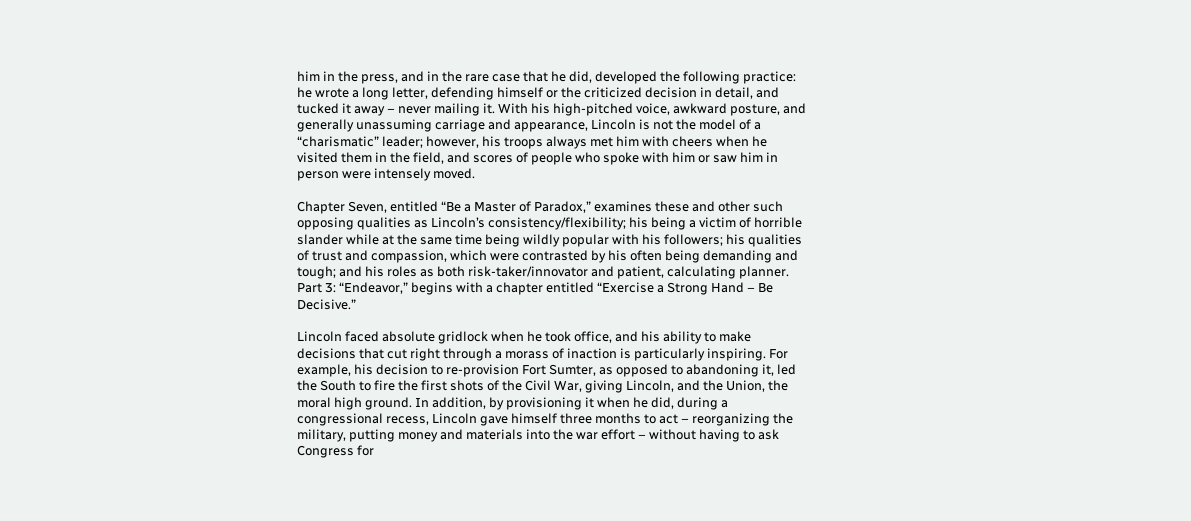him in the press, and in the rare case that he did, developed the following practice: he wrote a long letter, defending himself or the criticized decision in detail, and tucked it away – never mailing it. With his high-pitched voice, awkward posture, and generally unassuming carriage and appearance, Lincoln is not the model of a “charismatic” leader; however, his troops always met him with cheers when he visited them in the field, and scores of people who spoke with him or saw him in person were intensely moved.

Chapter Seven, entitled “Be a Master of Paradox,” examines these and other such opposing qualities as Lincoln’s consistency/flexibility; his being a victim of horrible slander while at the same time being wildly popular with his followers; his qualities of trust and compassion, which were contrasted by his often being demanding and tough; and his roles as both risk-taker/innovator and patient, calculating planner. Part 3: “Endeavor,” begins with a chapter entitled “Exercise a Strong Hand – Be Decisive.”

Lincoln faced absolute gridlock when he took office, and his ability to make decisions that cut right through a morass of inaction is particularly inspiring. For example, his decision to re-provision Fort Sumter, as opposed to abandoning it, led the South to fire the first shots of the Civil War, giving Lincoln, and the Union, the moral high ground. In addition, by provisioning it when he did, during a congressional recess, Lincoln gave himself three months to act – reorganizing the military, putting money and materials into the war effort – without having to ask Congress for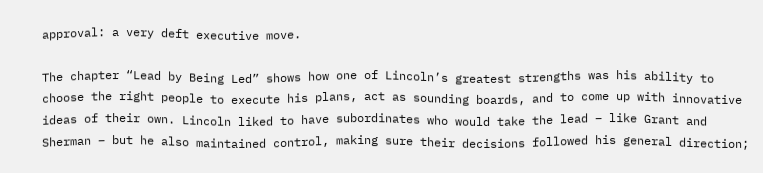approval: a very deft executive move.

The chapter “Lead by Being Led” shows how one of Lincoln’s greatest strengths was his ability to choose the right people to execute his plans, act as sounding boards, and to come up with innovative ideas of their own. Lincoln liked to have subordinates who would take the lead – like Grant and Sherman – but he also maintained control, making sure their decisions followed his general direction;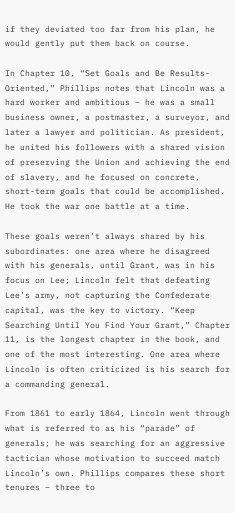if they deviated too far from his plan, he would gently put them back on course.

In Chapter 10, “Set Goals and Be Results-Oriented,” Phillips notes that Lincoln was a hard worker and ambitious – he was a small business owner, a postmaster, a surveyor, and later a lawyer and politician. As president, he united his followers with a shared vision of preserving the Union and achieving the end of slavery, and he focused on concrete, short-term goals that could be accomplished. He took the war one battle at a time.

These goals weren’t always shared by his subordinates: one area where he disagreed with his generals, until Grant, was in his focus on Lee; Lincoln felt that defeating Lee’s army, not capturing the Confederate capital, was the key to victory. “Keep Searching Until You Find Your Grant,” Chapter 11, is the longest chapter in the book, and one of the most interesting. One area where Lincoln is often criticized is his search for a commanding general.

From 1861 to early 1864, Lincoln went through what is referred to as his “parade” of generals; he was searching for an aggressive tactician whose motivation to succeed match Lincoln’s own. Phillips compares these short tenures – three to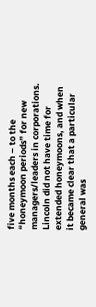five months each – to the “honeymoon periods” for new managers/leaders in corporations. Lincoln did not have time for extended honeymoons, and when it became clear that a particular general was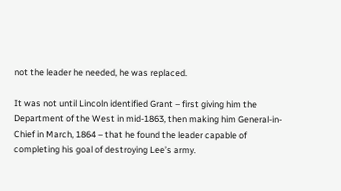not the leader he needed, he was replaced.

It was not until Lincoln identified Grant – first giving him the Department of the West in mid-1863, then making him General-in-Chief in March, 1864 – that he found the leader capable of completing his goal of destroying Lee’s army.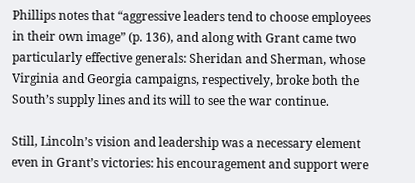Phillips notes that “aggressive leaders tend to choose employees in their own image” (p. 136), and along with Grant came two particularly effective generals: Sheridan and Sherman, whose Virginia and Georgia campaigns, respectively, broke both the South’s supply lines and its will to see the war continue.

Still, Lincoln’s vision and leadership was a necessary element even in Grant’s victories: his encouragement and support were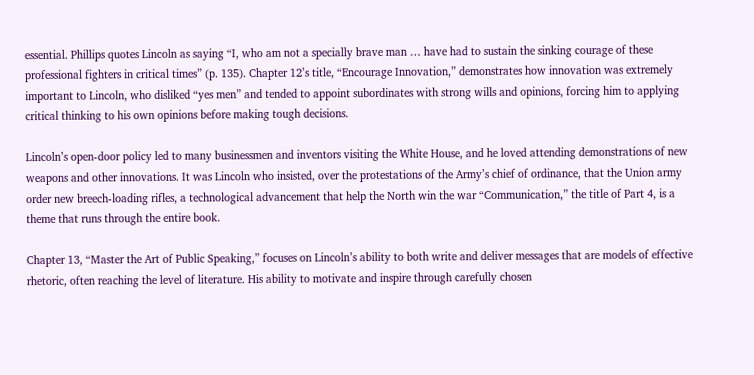essential. Phillips quotes Lincoln as saying “I, who am not a specially brave man … have had to sustain the sinking courage of these professional fighters in critical times” (p. 135). Chapter 12’s title, “Encourage Innovation,” demonstrates how innovation was extremely important to Lincoln, who disliked “yes men” and tended to appoint subordinates with strong wills and opinions, forcing him to applying critical thinking to his own opinions before making tough decisions.

Lincoln’s open-door policy led to many businessmen and inventors visiting the White House, and he loved attending demonstrations of new weapons and other innovations. It was Lincoln who insisted, over the protestations of the Army’s chief of ordinance, that the Union army order new breech-loading rifles, a technological advancement that help the North win the war “Communication,” the title of Part 4, is a theme that runs through the entire book.

Chapter 13, “Master the Art of Public Speaking,” focuses on Lincoln’s ability to both write and deliver messages that are models of effective rhetoric, often reaching the level of literature. His ability to motivate and inspire through carefully chosen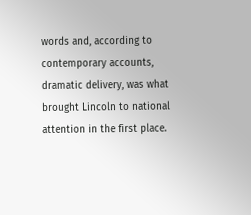words and, according to contemporary accounts, dramatic delivery, was what brought Lincoln to national attention in the first place.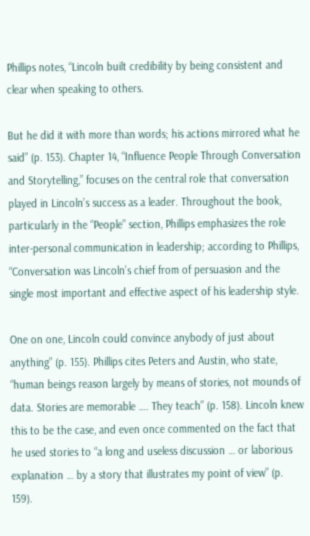Phillips notes, “Lincoln built credibility by being consistent and clear when speaking to others.

But he did it with more than words; his actions mirrored what he said” (p. 153). Chapter 14, “Influence People Through Conversation and Storytelling,” focuses on the central role that conversation played in Lincoln’s success as a leader. Throughout the book, particularly in the “People” section, Phillips emphasizes the role inter-personal communication in leadership; according to Phillips, “Conversation was Lincoln’s chief from of persuasion and the single most important and effective aspect of his leadership style.

One on one, Lincoln could convince anybody of just about anything” (p. 155). Phillips cites Peters and Austin, who state, “human beings reason largely by means of stories, not mounds of data. Stories are memorable …. They teach” (p. 158). Lincoln knew this to be the case, and even once commented on the fact that he used stories to “a long and useless discussion … or laborious explanation … by a story that illustrates my point of view” (p. 159).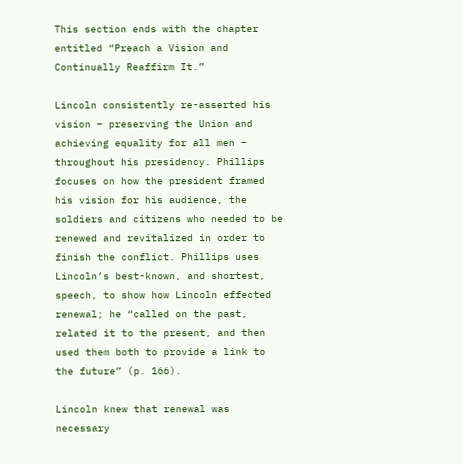This section ends with the chapter entitled “Preach a Vision and Continually Reaffirm It.”

Lincoln consistently re-asserted his vision – preserving the Union and achieving equality for all men – throughout his presidency. Phillips focuses on how the president framed his vision for his audience, the soldiers and citizens who needed to be renewed and revitalized in order to finish the conflict. Phillips uses Lincoln’s best-known, and shortest, speech, to show how Lincoln effected renewal; he “called on the past, related it to the present, and then used them both to provide a link to the future” (p. 166).

Lincoln knew that renewal was necessary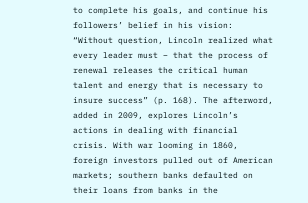to complete his goals, and continue his followers’ belief in his vision: “Without question, Lincoln realized what every leader must – that the process of renewal releases the critical human talent and energy that is necessary to insure success” (p. 168). The afterword, added in 2009, explores Lincoln’s actions in dealing with financial crisis. With war looming in 1860, foreign investors pulled out of American markets; southern banks defaulted on their loans from banks in the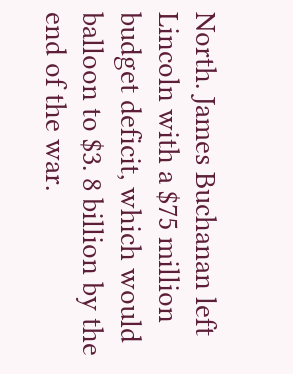North. James Buchanan left Lincoln with a $75 million budget deficit, which would balloon to $3. 8 billion by the end of the war.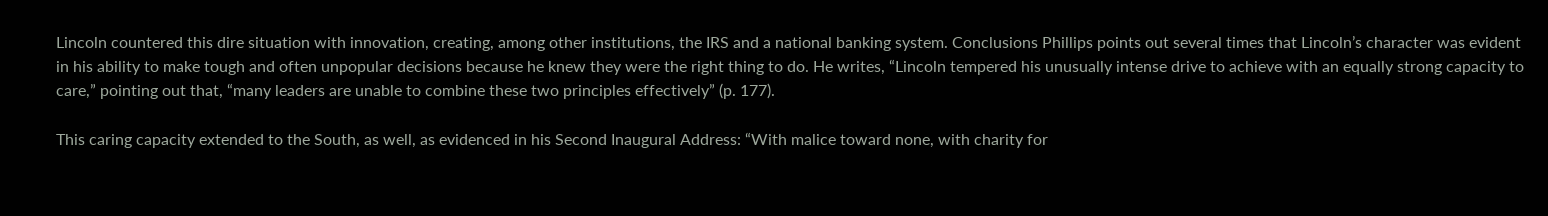Lincoln countered this dire situation with innovation, creating, among other institutions, the IRS and a national banking system. Conclusions Phillips points out several times that Lincoln’s character was evident in his ability to make tough and often unpopular decisions because he knew they were the right thing to do. He writes, “Lincoln tempered his unusually intense drive to achieve with an equally strong capacity to care,” pointing out that, “many leaders are unable to combine these two principles effectively” (p. 177).

This caring capacity extended to the South, as well, as evidenced in his Second Inaugural Address: “With malice toward none, with charity for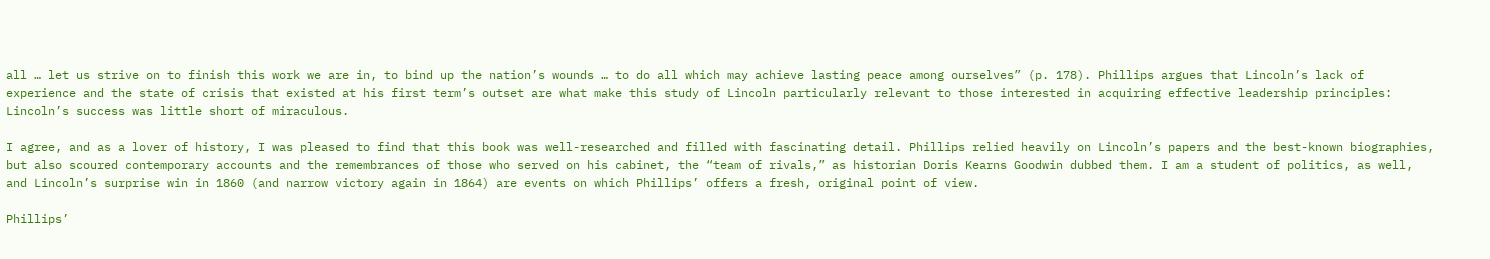all … let us strive on to finish this work we are in, to bind up the nation’s wounds … to do all which may achieve lasting peace among ourselves” (p. 178). Phillips argues that Lincoln’s lack of experience and the state of crisis that existed at his first term’s outset are what make this study of Lincoln particularly relevant to those interested in acquiring effective leadership principles: Lincoln’s success was little short of miraculous.

I agree, and as a lover of history, I was pleased to find that this book was well-researched and filled with fascinating detail. Phillips relied heavily on Lincoln’s papers and the best-known biographies, but also scoured contemporary accounts and the remembrances of those who served on his cabinet, the “team of rivals,” as historian Doris Kearns Goodwin dubbed them. I am a student of politics, as well, and Lincoln’s surprise win in 1860 (and narrow victory again in 1864) are events on which Phillips’ offers a fresh, original point of view.

Phillips’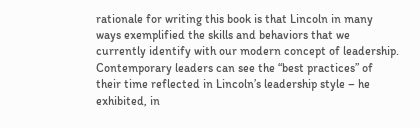rationale for writing this book is that Lincoln in many ways exemplified the skills and behaviors that we currently identify with our modern concept of leadership. Contemporary leaders can see the “best practices” of their time reflected in Lincoln’s leadership style – he exhibited, in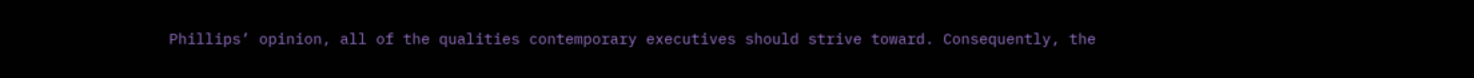Phillips’ opinion, all of the qualities contemporary executives should strive toward. Consequently, the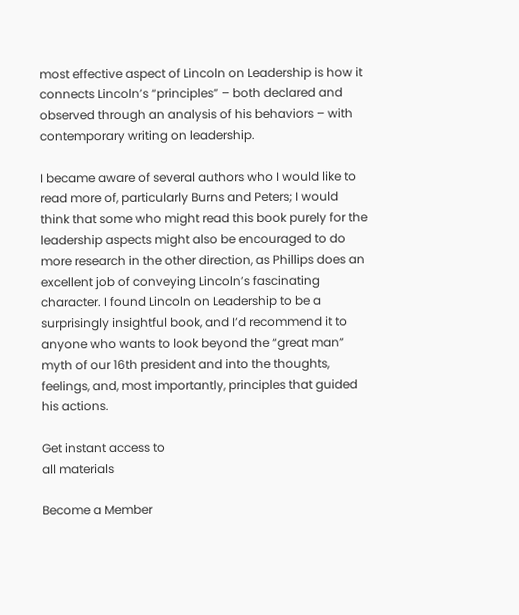most effective aspect of Lincoln on Leadership is how it connects Lincoln’s “principles” – both declared and observed through an analysis of his behaviors – with contemporary writing on leadership.

I became aware of several authors who I would like to read more of, particularly Burns and Peters; I would think that some who might read this book purely for the leadership aspects might also be encouraged to do more research in the other direction, as Phillips does an excellent job of conveying Lincoln’s fascinating character. I found Lincoln on Leadership to be a surprisingly insightful book, and I’d recommend it to anyone who wants to look beyond the “great man” myth of our 16th president and into the thoughts, feelings, and, most importantly, principles that guided his actions.

Get instant access to
all materials

Become a Member